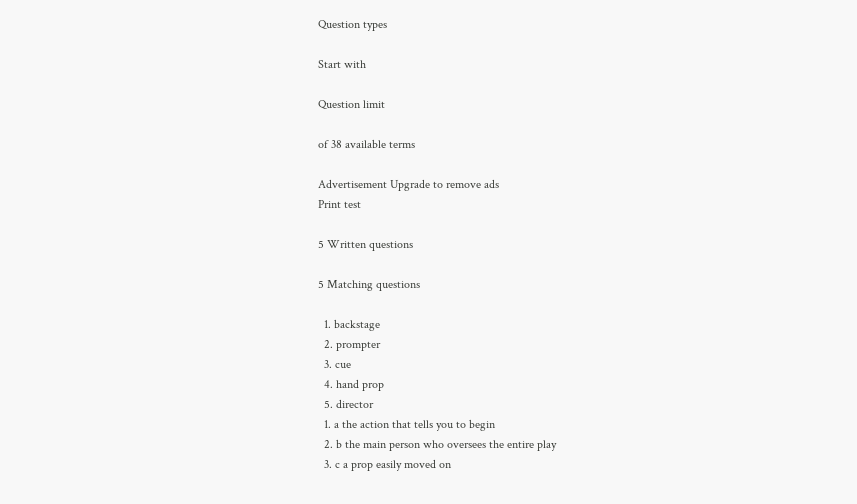Question types

Start with

Question limit

of 38 available terms

Advertisement Upgrade to remove ads
Print test

5 Written questions

5 Matching questions

  1. backstage
  2. prompter
  3. cue
  4. hand prop
  5. director
  1. a the action that tells you to begin
  2. b the main person who oversees the entire play
  3. c a prop easily moved on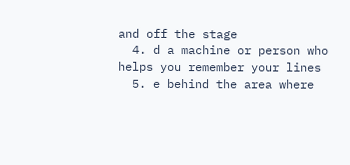and off the stage
  4. d a machine or person who helps you remember your lines
  5. e behind the area where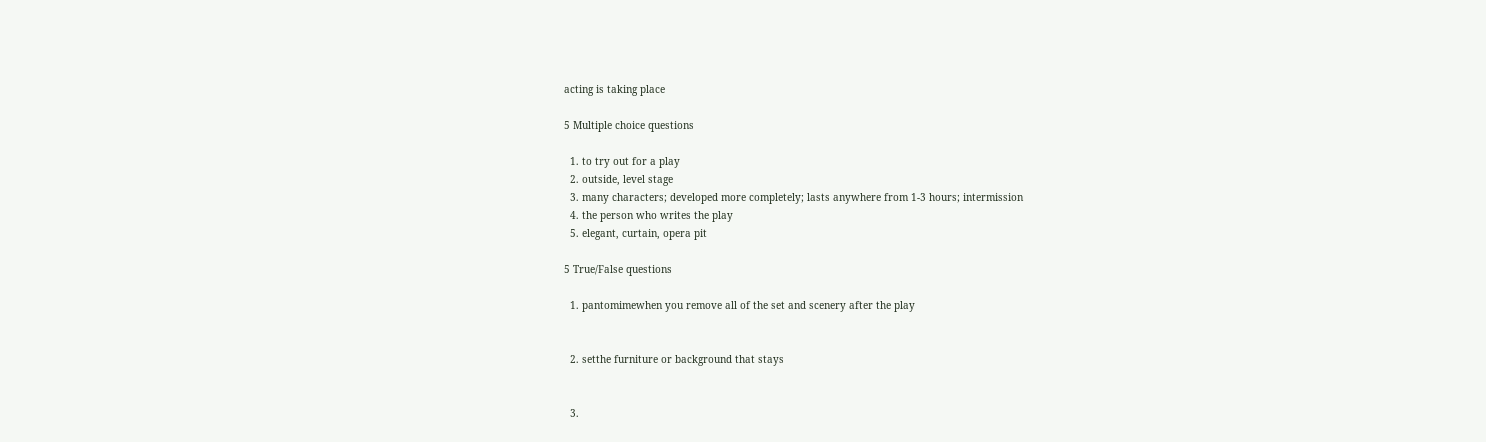acting is taking place

5 Multiple choice questions

  1. to try out for a play
  2. outside, level stage
  3. many characters; developed more completely; lasts anywhere from 1-3 hours; intermission
  4. the person who writes the play
  5. elegant, curtain, opera pit

5 True/False questions

  1. pantomimewhen you remove all of the set and scenery after the play


  2. setthe furniture or background that stays


  3.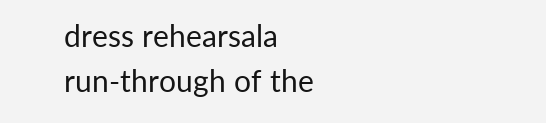dress rehearsala run-through of the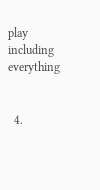play including everything


  4.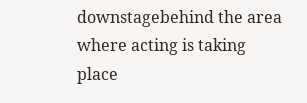downstagebehind the area where acting is taking place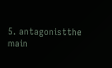5. antagonistthe main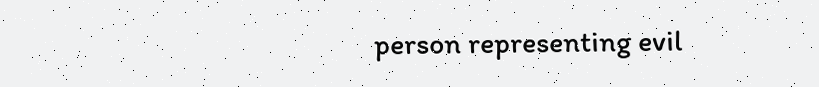person representing evil